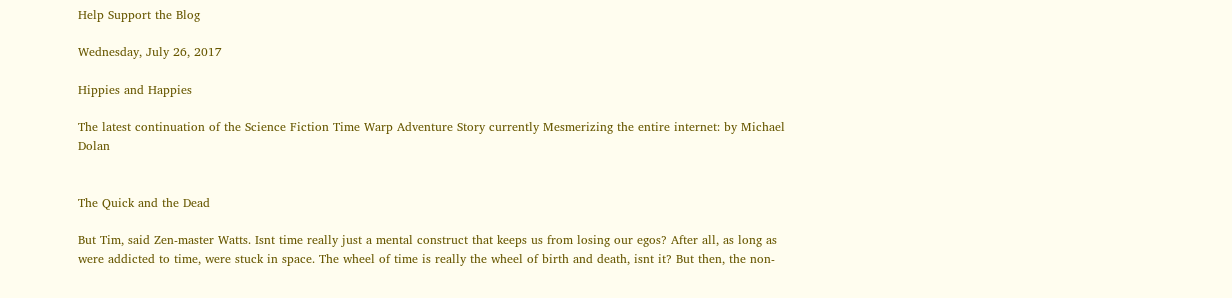Help Support the Blog

Wednesday, July 26, 2017

Hippies and Happies

The latest continuation of the Science Fiction Time Warp Adventure Story currently Mesmerizing the entire internet: by Michael Dolan


The Quick and the Dead

But Tim, said Zen-master Watts. Isnt time really just a mental construct that keeps us from losing our egos? After all, as long as were addicted to time, were stuck in space. The wheel of time is really the wheel of birth and death, isnt it? But then, the non-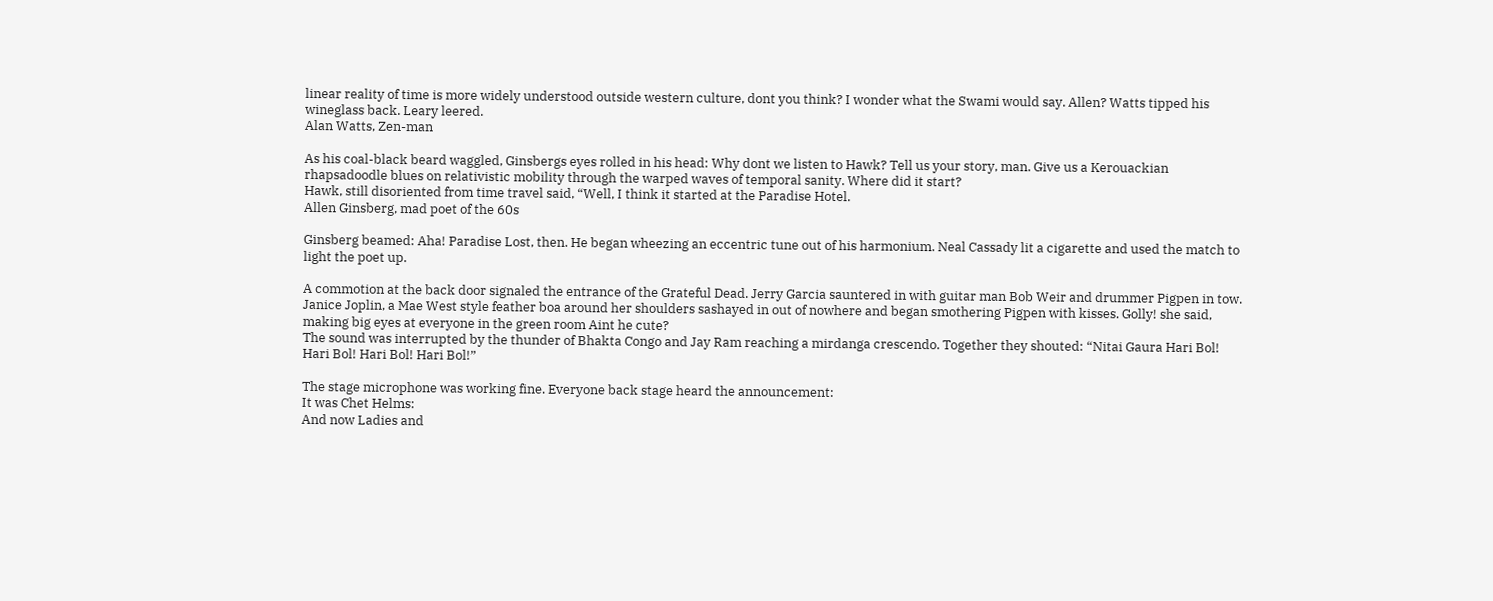linear reality of time is more widely understood outside western culture, dont you think? I wonder what the Swami would say. Allen? Watts tipped his wineglass back. Leary leered.
Alan Watts, Zen-man

As his coal-black beard waggled, Ginsbergs eyes rolled in his head: Why dont we listen to Hawk? Tell us your story, man. Give us a Kerouackian rhapsadoodle blues on relativistic mobility through the warped waves of temporal sanity. Where did it start?
Hawk, still disoriented from time travel said, “Well, I think it started at the Paradise Hotel.
Allen Ginsberg, mad poet of the 60s

Ginsberg beamed: Aha! Paradise Lost, then. He began wheezing an eccentric tune out of his harmonium. Neal Cassady lit a cigarette and used the match to light the poet up.

A commotion at the back door signaled the entrance of the Grateful Dead. Jerry Garcia sauntered in with guitar man Bob Weir and drummer Pigpen in tow. Janice Joplin, a Mae West style feather boa around her shoulders sashayed in out of nowhere and began smothering Pigpen with kisses. Golly! she said, making big eyes at everyone in the green room Aint he cute?
The sound was interrupted by the thunder of Bhakta Congo and Jay Ram reaching a mirdanga crescendo. Together they shouted: “Nitai Gaura Hari Bol! Hari Bol! Hari Bol! Hari Bol!”

The stage microphone was working fine. Everyone back stage heard the announcement:
It was Chet Helms:
And now Ladies and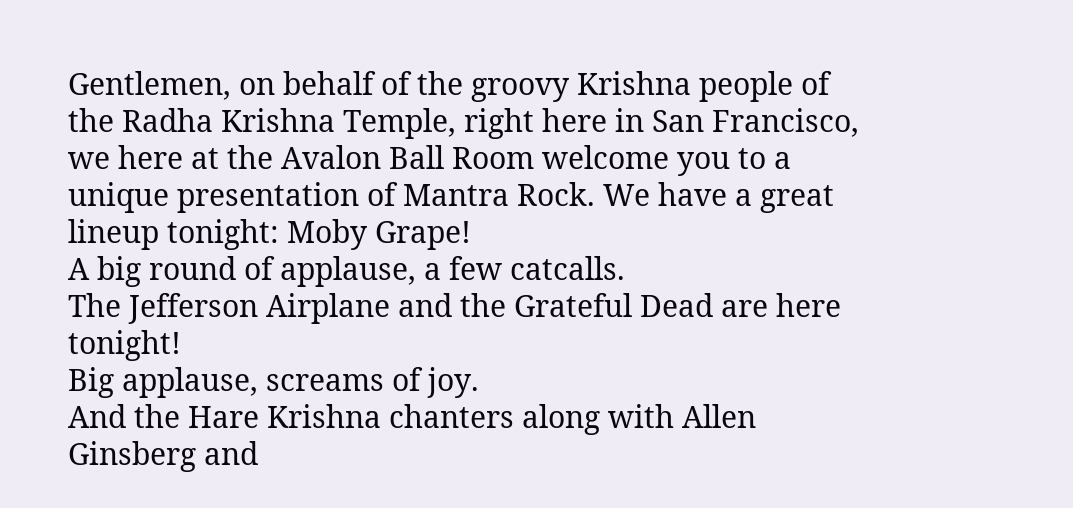Gentlemen, on behalf of the groovy Krishna people of the Radha Krishna Temple, right here in San Francisco, we here at the Avalon Ball Room welcome you to a unique presentation of Mantra Rock. We have a great lineup tonight: Moby Grape!
A big round of applause, a few catcalls.
The Jefferson Airplane and the Grateful Dead are here tonight!
Big applause, screams of joy.
And the Hare Krishna chanters along with Allen Ginsberg and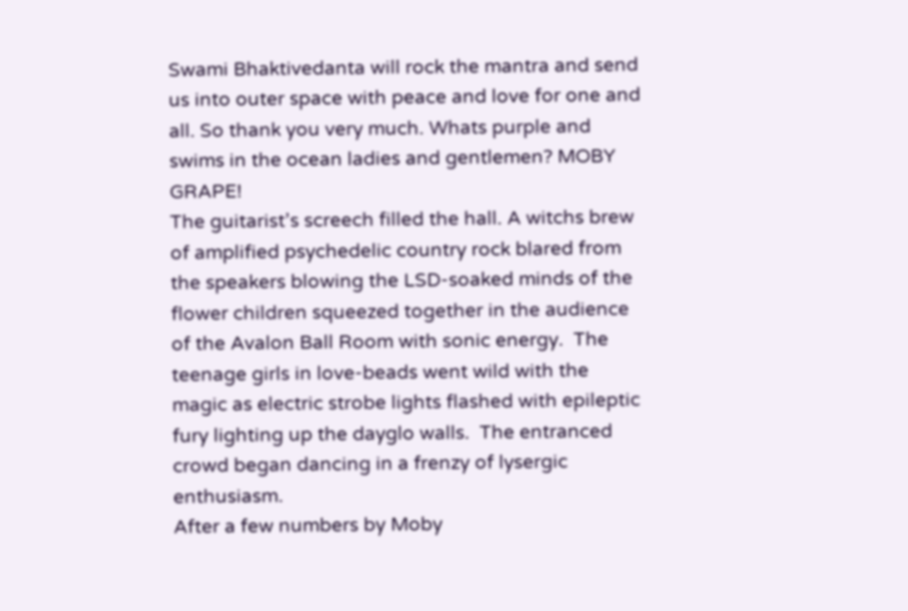Swami Bhaktivedanta will rock the mantra and send us into outer space with peace and love for one and all. So thank you very much. Whats purple and swims in the ocean ladies and gentlemen? MOBY GRAPE!
The guitarist’s screech filled the hall. A witchs brew of amplified psychedelic country rock blared from the speakers blowing the LSD-soaked minds of the flower children squeezed together in the audience of the Avalon Ball Room with sonic energy.  The teenage girls in love-beads went wild with the magic as electric strobe lights flashed with epileptic fury lighting up the dayglo walls.  The entranced crowd began dancing in a frenzy of lysergic enthusiasm.
After a few numbers by Moby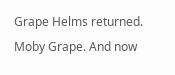Grape Helms returned.
Moby Grape. And now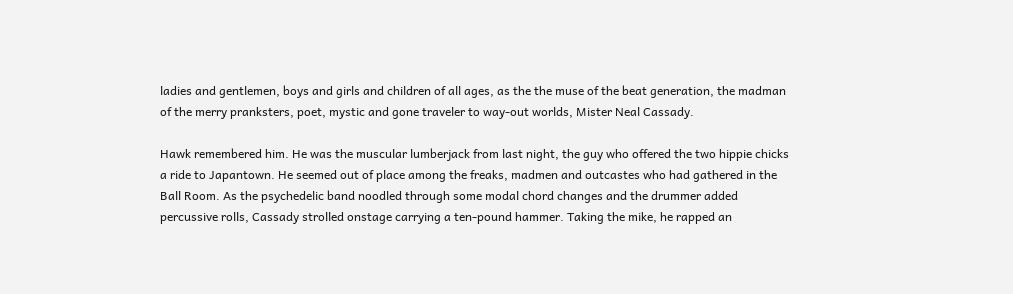ladies and gentlemen, boys and girls and children of all ages, as the the muse of the beat generation, the madman of the merry pranksters, poet, mystic and gone traveler to way-out worlds, Mister Neal Cassady.

Hawk remembered him. He was the muscular lumberjack from last night, the guy who offered the two hippie chicks a ride to Japantown. He seemed out of place among the freaks, madmen and outcastes who had gathered in the Ball Room. As the psychedelic band noodled through some modal chord changes and the drummer added percussive rolls, Cassady strolled onstage carrying a ten-pound hammer. Taking the mike, he rapped an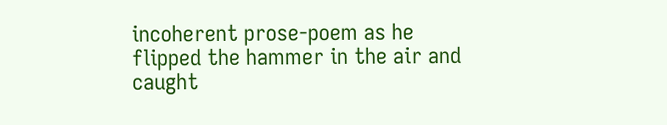incoherent prose-poem as he flipped the hammer in the air and caught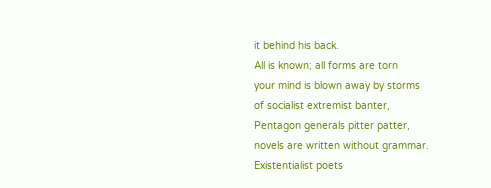it behind his back.
All is known; all forms are torn
your mind is blown away by storms
of socialist extremist banter,
Pentagon generals pitter patter,
novels are written without grammar.
Existentialist poets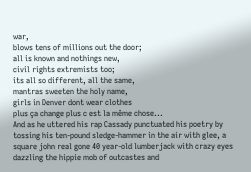war,
blows tens of millions out the door;
all is known and nothings new,
civil rights extremists too;
its all so different, all the same,
mantras sweeten the holy name,
girls in Denver dont wear clothes
plus ça change plus c est la même chose...
And as he uttered his rap Cassady punctuated his poetry by tossing his ten-pound sledge-hammer in the air with glee, a square john real gone 40 year-old lumberjack with crazy eyes dazzling the hippie mob of outcastes and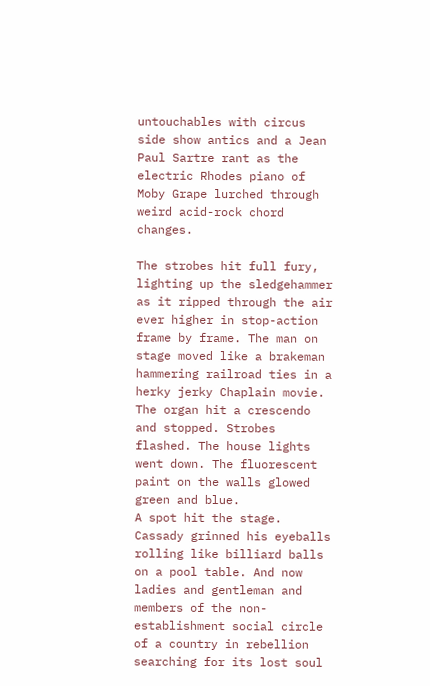untouchables with circus side show antics and a Jean Paul Sartre rant as the electric Rhodes piano of Moby Grape lurched through weird acid-rock chord changes.

The strobes hit full fury, lighting up the sledgehammer as it ripped through the air ever higher in stop-action frame by frame. The man on stage moved like a brakeman hammering railroad ties in a herky jerky Chaplain movie. The organ hit a crescendo and stopped. Strobes flashed. The house lights went down. The fluorescent paint on the walls glowed green and blue.
A spot hit the stage. Cassady grinned his eyeballs rolling like billiard balls on a pool table. And now ladies and gentleman and members of the non-establishment social circle of a country in rebellion searching for its lost soul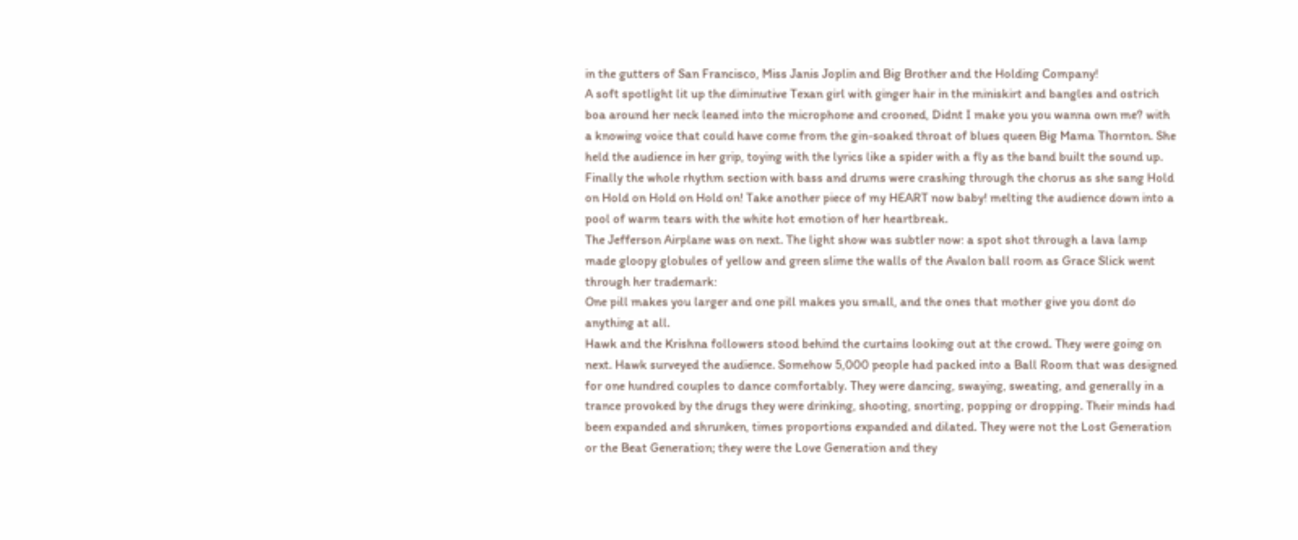in the gutters of San Francisco, Miss Janis Joplin and Big Brother and the Holding Company!
A soft spotlight lit up the diminutive Texan girl with ginger hair in the miniskirt and bangles and ostrich boa around her neck leaned into the microphone and crooned, Didnt I make you you wanna own me? with a knowing voice that could have come from the gin-soaked throat of blues queen Big Mama Thornton. She held the audience in her grip, toying with the lyrics like a spider with a fly as the band built the sound up. Finally the whole rhythm section with bass and drums were crashing through the chorus as she sang Hold on Hold on Hold on Hold on! Take another piece of my HEART now baby! melting the audience down into a pool of warm tears with the white hot emotion of her heartbreak.
The Jefferson Airplane was on next. The light show was subtler now: a spot shot through a lava lamp made gloopy globules of yellow and green slime the walls of the Avalon ball room as Grace Slick went through her trademark:
One pill makes you larger and one pill makes you small, and the ones that mother give you dont do anything at all.
Hawk and the Krishna followers stood behind the curtains looking out at the crowd. They were going on next. Hawk surveyed the audience. Somehow 5,000 people had packed into a Ball Room that was designed for one hundred couples to dance comfortably. They were dancing, swaying, sweating, and generally in a trance provoked by the drugs they were drinking, shooting, snorting, popping or dropping. Their minds had been expanded and shrunken, times proportions expanded and dilated. They were not the Lost Generation or the Beat Generation; they were the Love Generation and they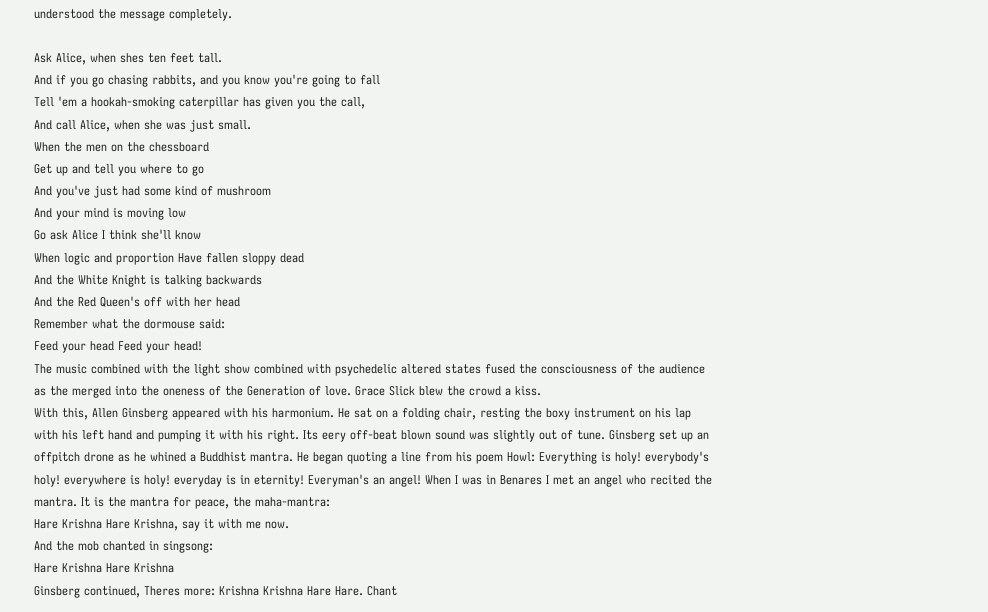understood the message completely.

Ask Alice, when shes ten feet tall.
And if you go chasing rabbits, and you know you're going to fall
Tell 'em a hookah-smoking caterpillar has given you the call,
And call Alice, when she was just small.
When the men on the chessboard
Get up and tell you where to go
And you've just had some kind of mushroom
And your mind is moving low
Go ask Alice I think she'll know
When logic and proportion Have fallen sloppy dead
And the White Knight is talking backwards
And the Red Queen's off with her head
Remember what the dormouse said:
Feed your head Feed your head!
The music combined with the light show combined with psychedelic altered states fused the consciousness of the audience as the merged into the oneness of the Generation of love. Grace Slick blew the crowd a kiss.
With this, Allen Ginsberg appeared with his harmonium. He sat on a folding chair, resting the boxy instrument on his lap with his left hand and pumping it with his right. Its eery off-beat blown sound was slightly out of tune. Ginsberg set up an offpitch drone as he whined a Buddhist mantra. He began quoting a line from his poem Howl: Everything is holy! everybody's holy! everywhere is holy! everyday is in eternity! Everyman's an angel! When I was in Benares I met an angel who recited the mantra. It is the mantra for peace, the maha-mantra:
Hare Krishna Hare Krishna, say it with me now.
And the mob chanted in singsong:
Hare Krishna Hare Krishna
Ginsberg continued, Theres more: Krishna Krishna Hare Hare. Chant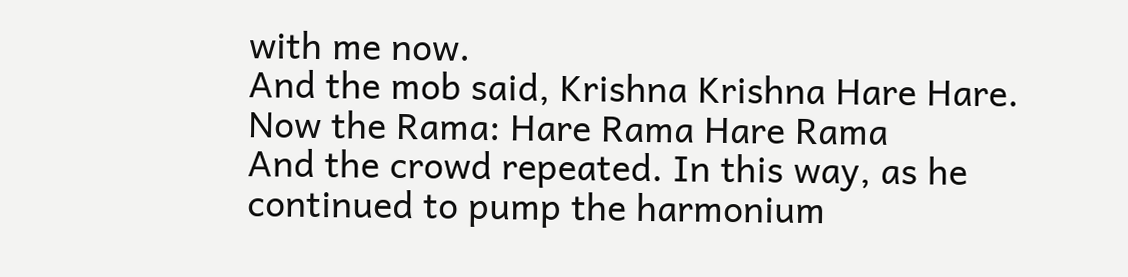with me now.
And the mob said, Krishna Krishna Hare Hare.
Now the Rama: Hare Rama Hare Rama
And the crowd repeated. In this way, as he continued to pump the harmonium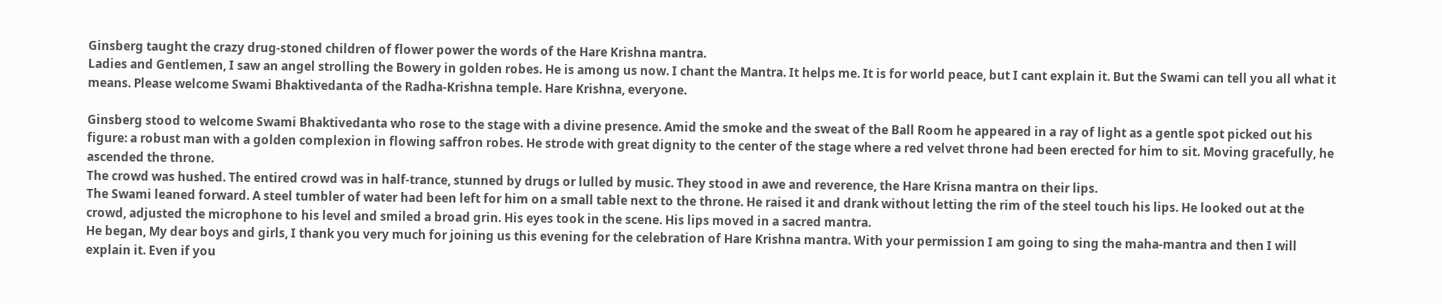Ginsberg taught the crazy drug-stoned children of flower power the words of the Hare Krishna mantra.
Ladies and Gentlemen, I saw an angel strolling the Bowery in golden robes. He is among us now. I chant the Mantra. It helps me. It is for world peace, but I cant explain it. But the Swami can tell you all what it means. Please welcome Swami Bhaktivedanta of the Radha-Krishna temple. Hare Krishna, everyone.

Ginsberg stood to welcome Swami Bhaktivedanta who rose to the stage with a divine presence. Amid the smoke and the sweat of the Ball Room he appeared in a ray of light as a gentle spot picked out his figure: a robust man with a golden complexion in flowing saffron robes. He strode with great dignity to the center of the stage where a red velvet throne had been erected for him to sit. Moving gracefully, he ascended the throne.
The crowd was hushed. The entired crowd was in half-trance, stunned by drugs or lulled by music. They stood in awe and reverence, the Hare Krisna mantra on their lips.
The Swami leaned forward. A steel tumbler of water had been left for him on a small table next to the throne. He raised it and drank without letting the rim of the steel touch his lips. He looked out at the crowd, adjusted the microphone to his level and smiled a broad grin. His eyes took in the scene. His lips moved in a sacred mantra.
He began, My dear boys and girls, I thank you very much for joining us this evening for the celebration of Hare Krishna mantra. With your permission I am going to sing the maha-mantra and then I will explain it. Even if you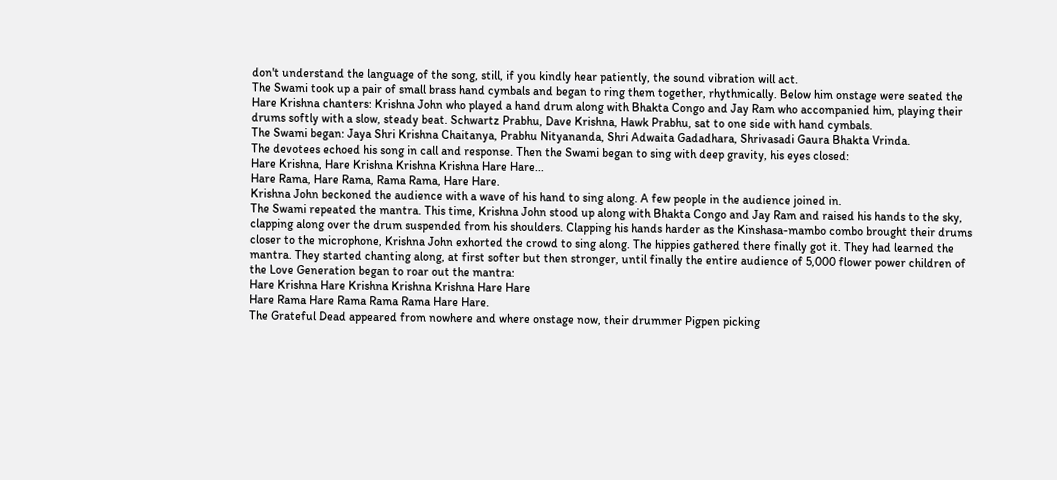don't understand the language of the song, still, if you kindly hear patiently, the sound vibration will act.
The Swami took up a pair of small brass hand cymbals and began to ring them together, rhythmically. Below him onstage were seated the Hare Krishna chanters: Krishna John who played a hand drum along with Bhakta Congo and Jay Ram who accompanied him, playing their drums softly with a slow, steady beat. Schwartz Prabhu, Dave Krishna, Hawk Prabhu, sat to one side with hand cymbals.
The Swami began: Jaya Shri Krishna Chaitanya, Prabhu Nityananda, Shri Adwaita Gadadhara, Shrivasadi Gaura Bhakta Vrinda.
The devotees echoed his song in call and response. Then the Swami began to sing with deep gravity, his eyes closed:
Hare Krishna, Hare Krishna Krishna Krishna Hare Hare...
Hare Rama, Hare Rama, Rama Rama, Hare Hare.
Krishna John beckoned the audience with a wave of his hand to sing along. A few people in the audience joined in.
The Swami repeated the mantra. This time, Krishna John stood up along with Bhakta Congo and Jay Ram and raised his hands to the sky, clapping along over the drum suspended from his shoulders. Clapping his hands harder as the Kinshasa-mambo combo brought their drums closer to the microphone, Krishna John exhorted the crowd to sing along. The hippies gathered there finally got it. They had learned the mantra. They started chanting along, at first softer but then stronger, until finally the entire audience of 5,000 flower power children of the Love Generation began to roar out the mantra:
Hare Krishna Hare Krishna Krishna Krishna Hare Hare
Hare Rama Hare Rama Rama Rama Hare Hare.
The Grateful Dead appeared from nowhere and where onstage now, their drummer Pigpen picking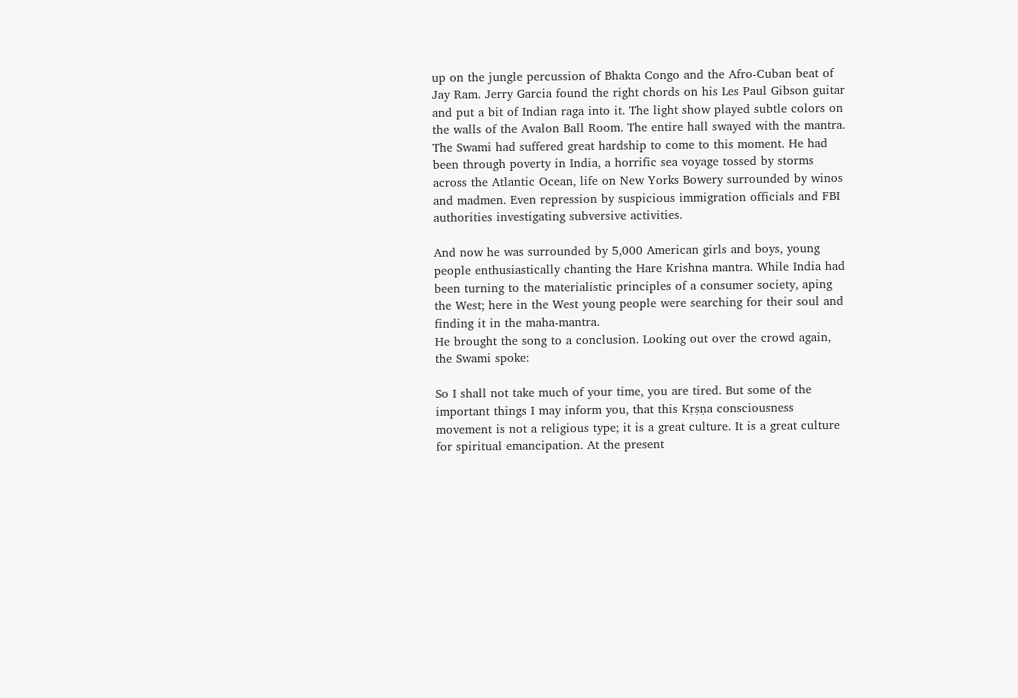up on the jungle percussion of Bhakta Congo and the Afro-Cuban beat of Jay Ram. Jerry Garcia found the right chords on his Les Paul Gibson guitar and put a bit of Indian raga into it. The light show played subtle colors on the walls of the Avalon Ball Room. The entire hall swayed with the mantra.
The Swami had suffered great hardship to come to this moment. He had been through poverty in India, a horrific sea voyage tossed by storms across the Atlantic Ocean, life on New Yorks Bowery surrounded by winos and madmen. Even repression by suspicious immigration officials and FBI authorities investigating subversive activities.

And now he was surrounded by 5,000 American girls and boys, young people enthusiastically chanting the Hare Krishna mantra. While India had been turning to the materialistic principles of a consumer society, aping the West; here in the West young people were searching for their soul and finding it in the maha-mantra.
He brought the song to a conclusion. Looking out over the crowd again, the Swami spoke:

So I shall not take much of your time, you are tired. But some of the important things I may inform you, that this Kṛṣṇa consciousness movement is not a religious type; it is a great culture. It is a great culture for spiritual emancipation. At the present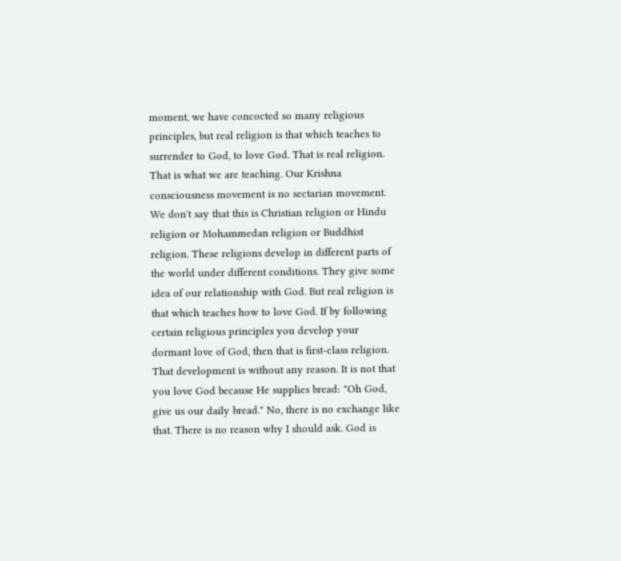moment, we have concocted so many religious principles, but real religion is that which teaches to surrender to God, to love God. That is real religion. That is what we are teaching. Our Krishna consciousness movement is no sectarian movement. We don't say that this is Christian religion or Hindu religion or Mohammedan religion or Buddhist religion. These religions develop in different parts of the world under different conditions. They give some idea of our relationship with God. But real religion is that which teaches how to love God. If by following certain religious principles you develop your dormant love of God, then that is first-class religion. That development is without any reason. It is not that you love God because He supplies bread: "Oh God, give us our daily bread." No, there is no exchange like that. There is no reason why I should ask. God is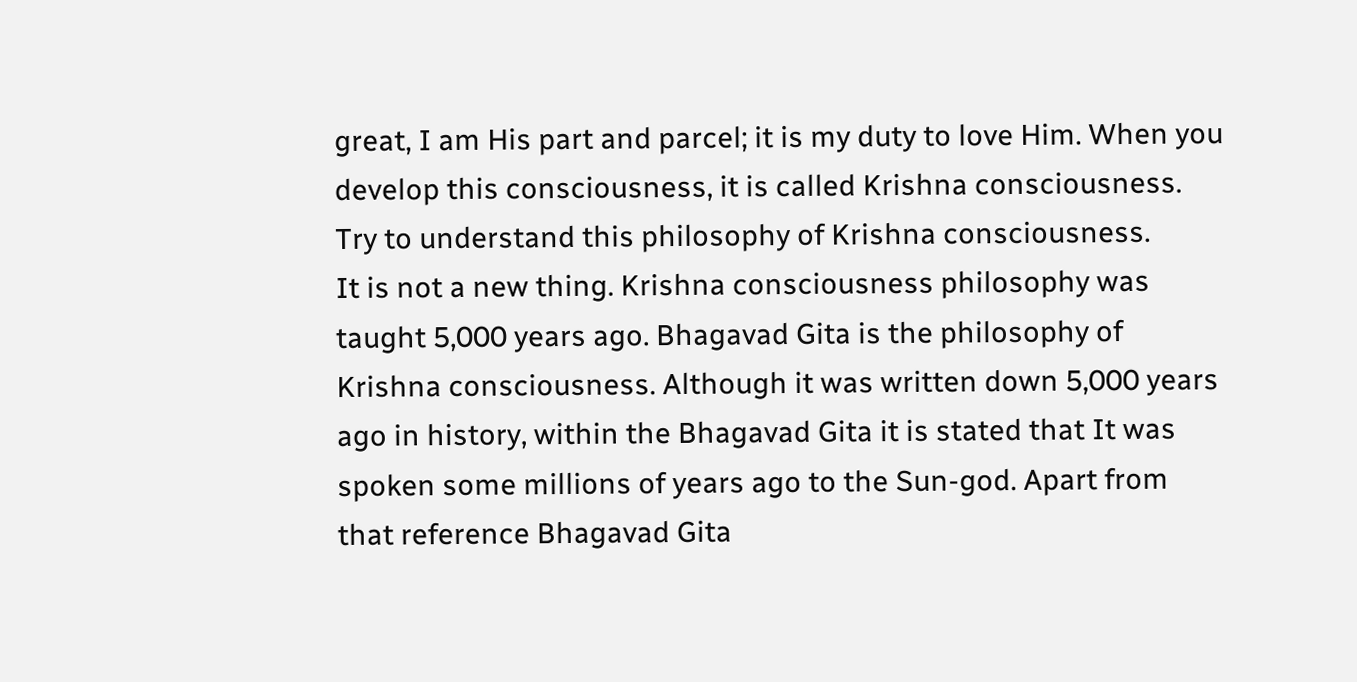great, I am His part and parcel; it is my duty to love Him. When you develop this consciousness, it is called Krishna consciousness. Try to understand this philosophy of Krishna consciousness.
It is not a new thing. Krishna consciousness philosophy was taught 5,000 years ago. Bhagavad Gita is the philosophy of Krishna consciousness. Although it was written down 5,000 years ago in history, within the Bhagavad Gita it is stated that It was spoken some millions of years ago to the Sun-god. Apart from that reference Bhagavad Gita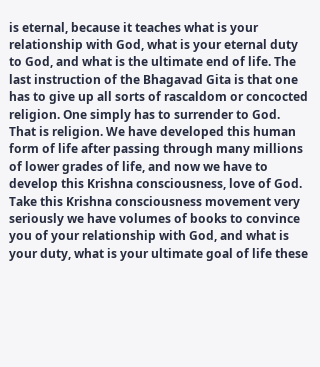is eternal, because it teaches what is your relationship with God, what is your eternal duty to God, and what is the ultimate end of life. The last instruction of the Bhagavad Gita is that one has to give up all sorts of rascaldom or concocted religion. One simply has to surrender to God. That is religion. We have developed this human form of life after passing through many millions of lower grades of life, and now we have to develop this Krishna consciousness, love of God. Take this Krishna consciousness movement very seriously we have volumes of books to convince you of your relationship with God, and what is your duty, what is your ultimate goal of life these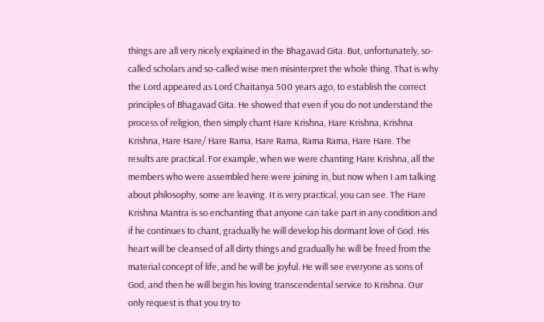things are all very nicely explained in the Bhagavad Gita. But, unfortunately, so-called scholars and so-called wise men misinterpret the whole thing. That is why the Lord appeared as Lord Chaitanya 500 years ago, to establish the correct principles of Bhagavad Gita. He showed that even if you do not understand the process of religion, then simply chant Hare Krishna, Hare Krishna, Krishna Krishna, Hare Hare/ Hare Rama, Hare Rama, Rama Rama, Hare Hare. The results are practical. For example, when we were chanting Hare Krishna, all the members who were assembled here were joining in, but now when I am talking about philosophy, some are leaving. It is very practical, you can see. The Hare Krishna Mantra is so enchanting that anyone can take part in any condition and if he continues to chant, gradually he will develop his dormant love of God. His heart will be cleansed of all dirty things and gradually he will be freed from the material concept of life, and he will be joyful. He will see everyone as sons of God, and then he will begin his loving transcendental service to Krishna. Our only request is that you try to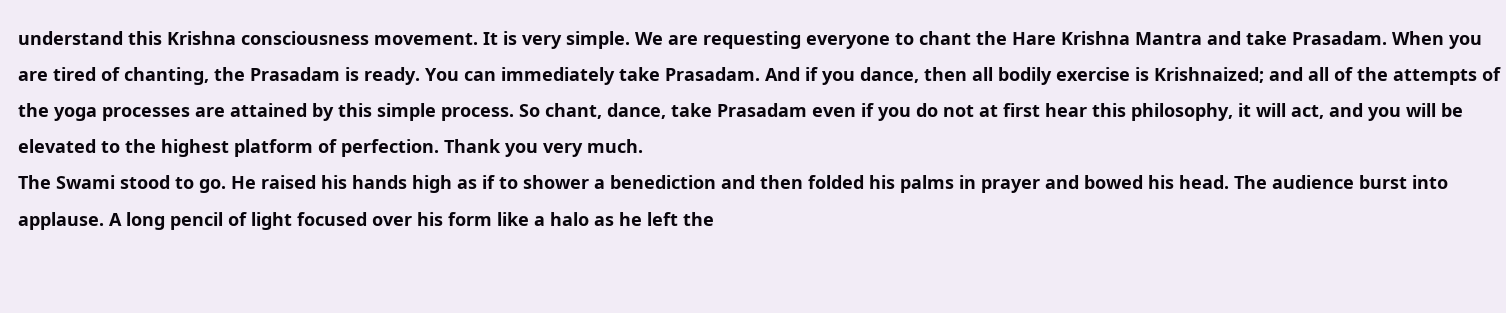understand this Krishna consciousness movement. It is very simple. We are requesting everyone to chant the Hare Krishna Mantra and take Prasadam. When you are tired of chanting, the Prasadam is ready. You can immediately take Prasadam. And if you dance, then all bodily exercise is Krishnaized; and all of the attempts of the yoga processes are attained by this simple process. So chant, dance, take Prasadam even if you do not at first hear this philosophy, it will act, and you will be elevated to the highest platform of perfection. Thank you very much.
The Swami stood to go. He raised his hands high as if to shower a benediction and then folded his palms in prayer and bowed his head. The audience burst into applause. A long pencil of light focused over his form like a halo as he left the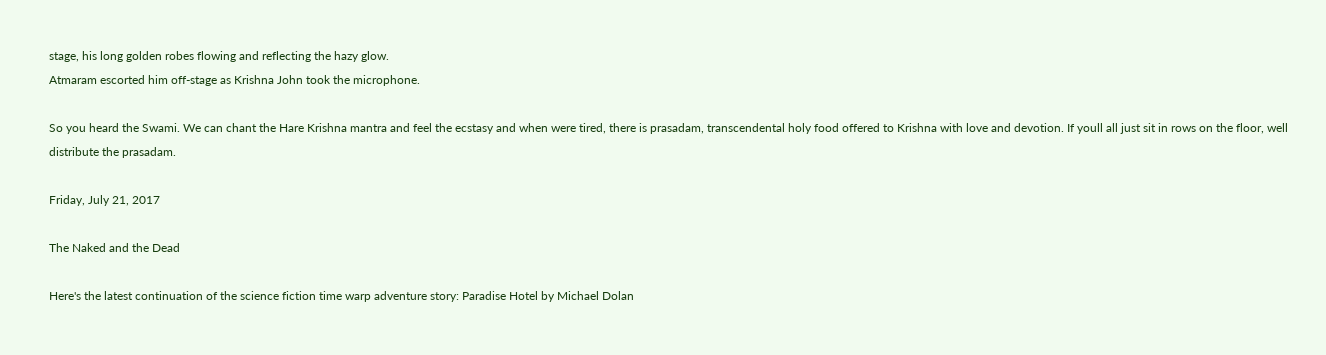stage, his long golden robes flowing and reflecting the hazy glow.
Atmaram escorted him off-stage as Krishna John took the microphone.

So you heard the Swami. We can chant the Hare Krishna mantra and feel the ecstasy and when were tired, there is prasadam, transcendental holy food offered to Krishna with love and devotion. If youll all just sit in rows on the floor, well distribute the prasadam.

Friday, July 21, 2017

The Naked and the Dead

Here's the latest continuation of the science fiction time warp adventure story: Paradise Hotel by Michael Dolan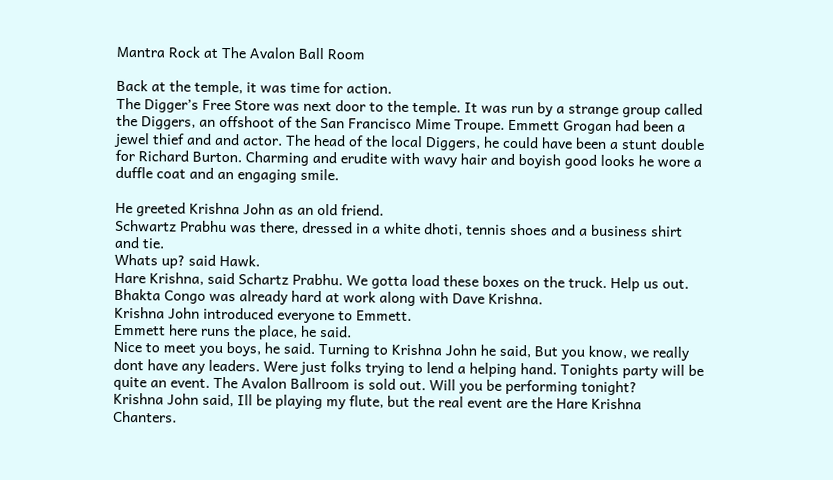Mantra Rock at The Avalon Ball Room

Back at the temple, it was time for action.
The Digger’s Free Store was next door to the temple. It was run by a strange group called the Diggers, an offshoot of the San Francisco Mime Troupe. Emmett Grogan had been a jewel thief and and actor. The head of the local Diggers, he could have been a stunt double for Richard Burton. Charming and erudite with wavy hair and boyish good looks he wore a duffle coat and an engaging smile.

He greeted Krishna John as an old friend.
Schwartz Prabhu was there, dressed in a white dhoti, tennis shoes and a business shirt and tie.
Whats up? said Hawk.
Hare Krishna, said Schartz Prabhu. We gotta load these boxes on the truck. Help us out.
Bhakta Congo was already hard at work along with Dave Krishna.
Krishna John introduced everyone to Emmett.
Emmett here runs the place, he said.
Nice to meet you boys, he said. Turning to Krishna John he said, But you know, we really dont have any leaders. Were just folks trying to lend a helping hand. Tonights party will be quite an event. The Avalon Ballroom is sold out. Will you be performing tonight?
Krishna John said, Ill be playing my flute, but the real event are the Hare Krishna Chanters.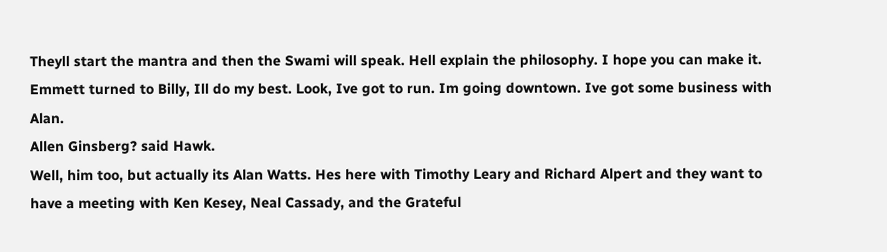Theyll start the mantra and then the Swami will speak. Hell explain the philosophy. I hope you can make it.
Emmett turned to Billy, Ill do my best. Look, Ive got to run. Im going downtown. Ive got some business with Alan.
Allen Ginsberg? said Hawk.
Well, him too, but actually its Alan Watts. Hes here with Timothy Leary and Richard Alpert and they want to have a meeting with Ken Kesey, Neal Cassady, and the Grateful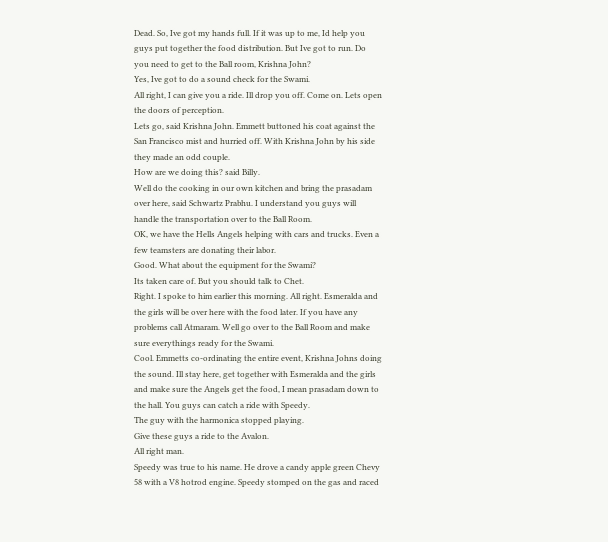Dead. So, Ive got my hands full. If it was up to me, Id help you guys put together the food distribution. But Ive got to run. Do you need to get to the Ball room, Krishna John?
Yes, Ive got to do a sound check for the Swami.
All right, I can give you a ride. Ill drop you off. Come on. Lets open the doors of perception.
Lets go, said Krishna John. Emmett buttoned his coat against the San Francisco mist and hurried off. With Krishna John by his side they made an odd couple.
How are we doing this? said Billy.
Well do the cooking in our own kitchen and bring the prasadam over here, said Schwartz Prabhu. I understand you guys will handle the transportation over to the Ball Room.
OK, we have the Hells Angels helping with cars and trucks. Even a few teamsters are donating their labor.
Good. What about the equipment for the Swami?
Its taken care of. But you should talk to Chet.
Right. I spoke to him earlier this morning. All right. Esmeralda and the girls will be over here with the food later. If you have any problems call Atmaram. Well go over to the Ball Room and make sure everythings ready for the Swami.
Cool. Emmetts co-ordinating the entire event, Krishna Johns doing the sound. Ill stay here, get together with Esmeralda and the girls and make sure the Angels get the food, I mean prasadam down to the hall. You guys can catch a ride with Speedy.
The guy with the harmonica stopped playing.
Give these guys a ride to the Avalon.
All right man.
Speedy was true to his name. He drove a candy apple green Chevy 58 with a V8 hotrod engine. Speedy stomped on the gas and raced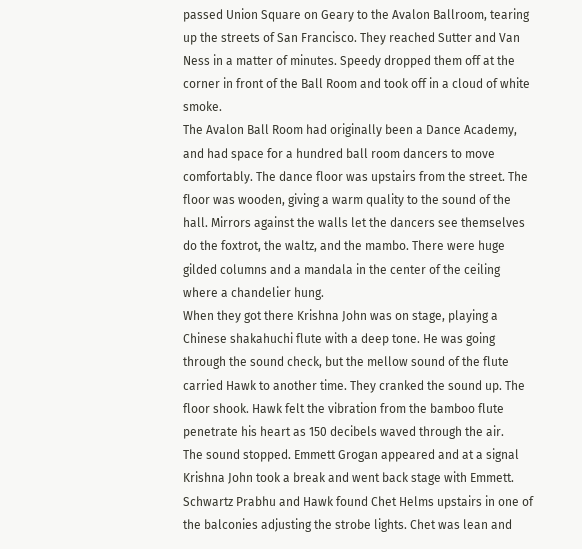passed Union Square on Geary to the Avalon Ballroom, tearing up the streets of San Francisco. They reached Sutter and Van Ness in a matter of minutes. Speedy dropped them off at the corner in front of the Ball Room and took off in a cloud of white smoke.
The Avalon Ball Room had originally been a Dance Academy, and had space for a hundred ball room dancers to move comfortably. The dance floor was upstairs from the street. The floor was wooden, giving a warm quality to the sound of the hall. Mirrors against the walls let the dancers see themselves do the foxtrot, the waltz, and the mambo. There were huge gilded columns and a mandala in the center of the ceiling where a chandelier hung.
When they got there Krishna John was on stage, playing a Chinese shakahuchi flute with a deep tone. He was going through the sound check, but the mellow sound of the flute carried Hawk to another time. They cranked the sound up. The floor shook. Hawk felt the vibration from the bamboo flute penetrate his heart as 150 decibels waved through the air.
The sound stopped. Emmett Grogan appeared and at a signal Krishna John took a break and went back stage with Emmett. Schwartz Prabhu and Hawk found Chet Helms upstairs in one of the balconies adjusting the strobe lights. Chet was lean and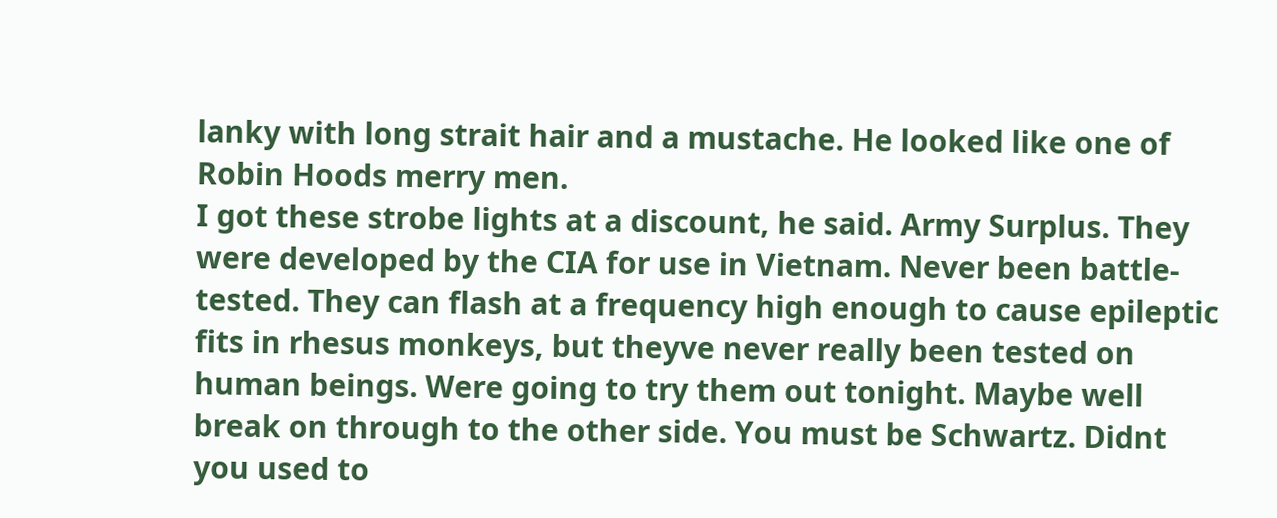lanky with long strait hair and a mustache. He looked like one of Robin Hoods merry men.
I got these strobe lights at a discount, he said. Army Surplus. They were developed by the CIA for use in Vietnam. Never been battle-tested. They can flash at a frequency high enough to cause epileptic fits in rhesus monkeys, but theyve never really been tested on human beings. Were going to try them out tonight. Maybe well break on through to the other side. You must be Schwartz. Didnt you used to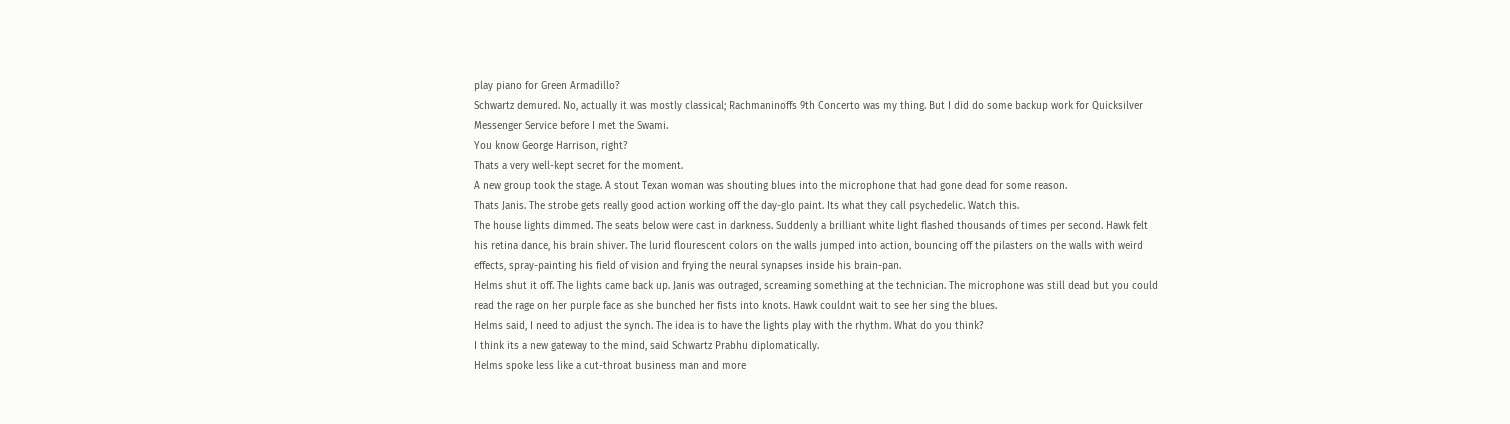play piano for Green Armadillo?
Schwartz demured. No, actually it was mostly classical; Rachmaninoffs 9th Concerto was my thing. But I did do some backup work for Quicksilver Messenger Service before I met the Swami.
You know George Harrison, right?
Thats a very well-kept secret for the moment.
A new group took the stage. A stout Texan woman was shouting blues into the microphone that had gone dead for some reason.
Thats Janis. The strobe gets really good action working off the day-glo paint. Its what they call psychedelic. Watch this.
The house lights dimmed. The seats below were cast in darkness. Suddenly a brilliant white light flashed thousands of times per second. Hawk felt his retina dance, his brain shiver. The lurid flourescent colors on the walls jumped into action, bouncing off the pilasters on the walls with weird effects, spray-painting his field of vision and frying the neural synapses inside his brain-pan.
Helms shut it off. The lights came back up. Janis was outraged, screaming something at the technician. The microphone was still dead but you could read the rage on her purple face as she bunched her fists into knots. Hawk couldnt wait to see her sing the blues.
Helms said, I need to adjust the synch. The idea is to have the lights play with the rhythm. What do you think?
I think its a new gateway to the mind, said Schwartz Prabhu diplomatically.
Helms spoke less like a cut-throat business man and more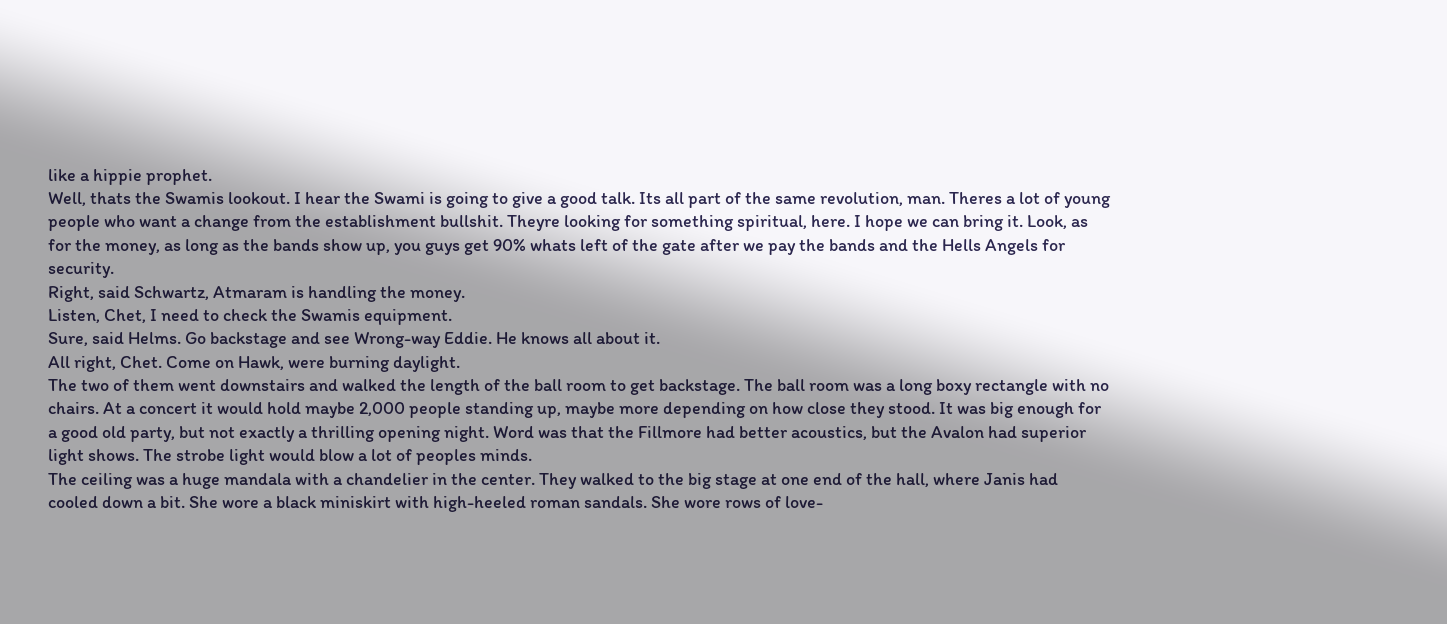like a hippie prophet.
Well, thats the Swamis lookout. I hear the Swami is going to give a good talk. Its all part of the same revolution, man. Theres a lot of young people who want a change from the establishment bullshit. Theyre looking for something spiritual, here. I hope we can bring it. Look, as for the money, as long as the bands show up, you guys get 90% whats left of the gate after we pay the bands and the Hells Angels for security.
Right, said Schwartz, Atmaram is handling the money.
Listen, Chet, I need to check the Swamis equipment.
Sure, said Helms. Go backstage and see Wrong-way Eddie. He knows all about it.
All right, Chet. Come on Hawk, were burning daylight.
The two of them went downstairs and walked the length of the ball room to get backstage. The ball room was a long boxy rectangle with no chairs. At a concert it would hold maybe 2,000 people standing up, maybe more depending on how close they stood. It was big enough for a good old party, but not exactly a thrilling opening night. Word was that the Fillmore had better acoustics, but the Avalon had superior light shows. The strobe light would blow a lot of peoples minds.
The ceiling was a huge mandala with a chandelier in the center. They walked to the big stage at one end of the hall, where Janis had cooled down a bit. She wore a black miniskirt with high-heeled roman sandals. She wore rows of love-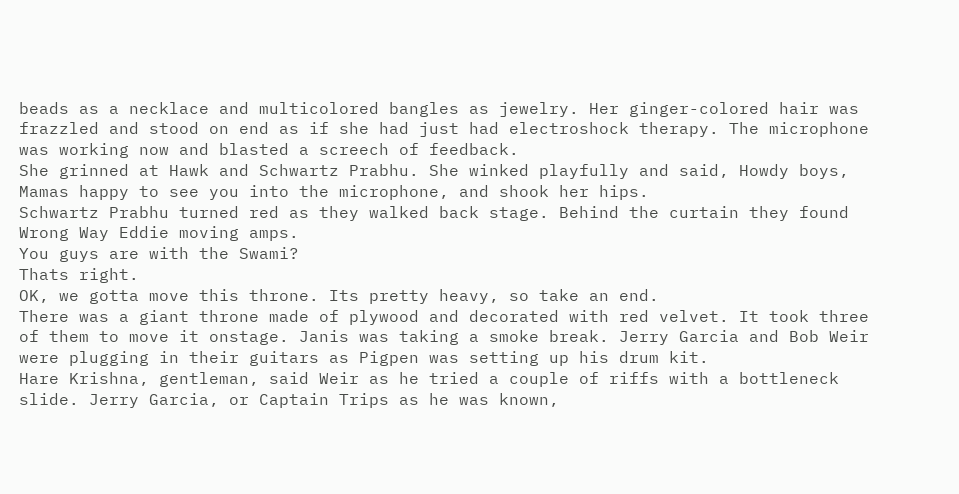beads as a necklace and multicolored bangles as jewelry. Her ginger-colored hair was frazzled and stood on end as if she had just had electroshock therapy. The microphone was working now and blasted a screech of feedback.
She grinned at Hawk and Schwartz Prabhu. She winked playfully and said, Howdy boys, Mamas happy to see you into the microphone, and shook her hips.
Schwartz Prabhu turned red as they walked back stage. Behind the curtain they found Wrong Way Eddie moving amps.
You guys are with the Swami?
Thats right.
OK, we gotta move this throne. Its pretty heavy, so take an end.
There was a giant throne made of plywood and decorated with red velvet. It took three of them to move it onstage. Janis was taking a smoke break. Jerry Garcia and Bob Weir were plugging in their guitars as Pigpen was setting up his drum kit.
Hare Krishna, gentleman, said Weir as he tried a couple of riffs with a bottleneck slide. Jerry Garcia, or Captain Trips as he was known,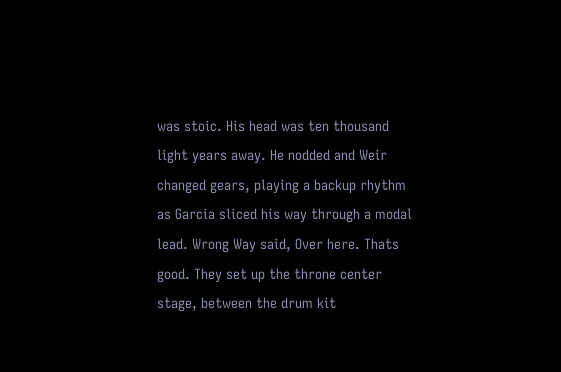was stoic. His head was ten thousand light years away. He nodded and Weir changed gears, playing a backup rhythm as Garcia sliced his way through a modal lead. Wrong Way said, Over here. Thats good. They set up the throne center stage, between the drum kit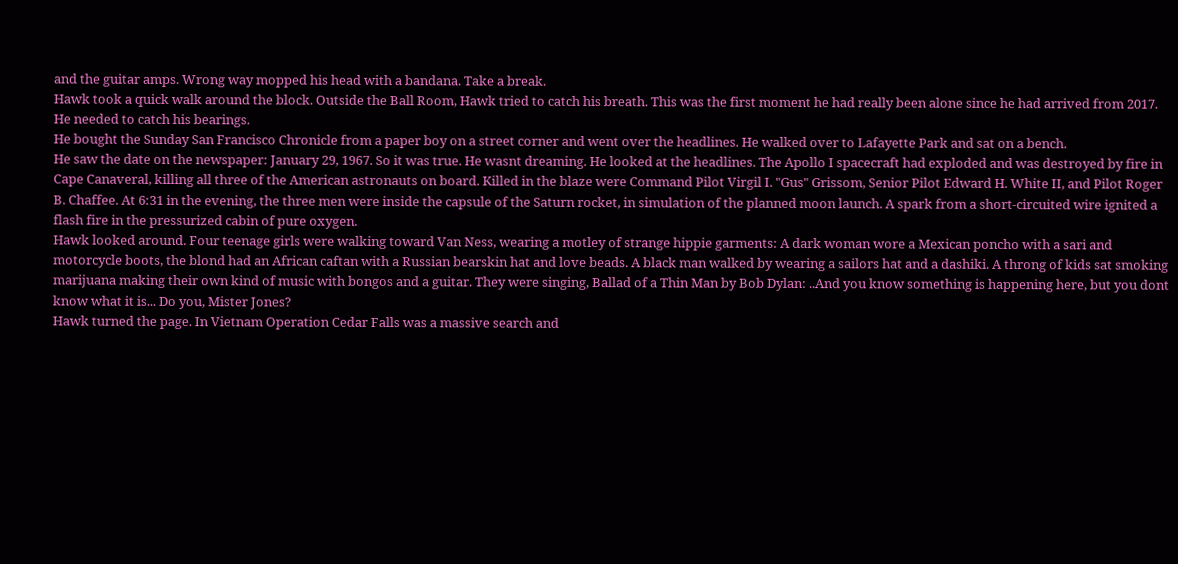and the guitar amps. Wrong way mopped his head with a bandana. Take a break.
Hawk took a quick walk around the block. Outside the Ball Room, Hawk tried to catch his breath. This was the first moment he had really been alone since he had arrived from 2017. He needed to catch his bearings.
He bought the Sunday San Francisco Chronicle from a paper boy on a street corner and went over the headlines. He walked over to Lafayette Park and sat on a bench.
He saw the date on the newspaper: January 29, 1967. So it was true. He wasnt dreaming. He looked at the headlines. The Apollo I spacecraft had exploded and was destroyed by fire in Cape Canaveral, killing all three of the American astronauts on board. Killed in the blaze were Command Pilot Virgil I. "Gus" Grissom, Senior Pilot Edward H. White II, and Pilot Roger B. Chaffee. At 6:31 in the evening, the three men were inside the capsule of the Saturn rocket, in simulation of the planned moon launch. A spark from a short-circuited wire ignited a flash fire in the pressurized cabin of pure oxygen.
Hawk looked around. Four teenage girls were walking toward Van Ness, wearing a motley of strange hippie garments: A dark woman wore a Mexican poncho with a sari and motorcycle boots, the blond had an African caftan with a Russian bearskin hat and love beads. A black man walked by wearing a sailors hat and a dashiki. A throng of kids sat smoking marijuana making their own kind of music with bongos and a guitar. They were singing, Ballad of a Thin Man by Bob Dylan: ..And you know something is happening here, but you dont know what it is... Do you, Mister Jones?
Hawk turned the page. In Vietnam Operation Cedar Falls was a massive search and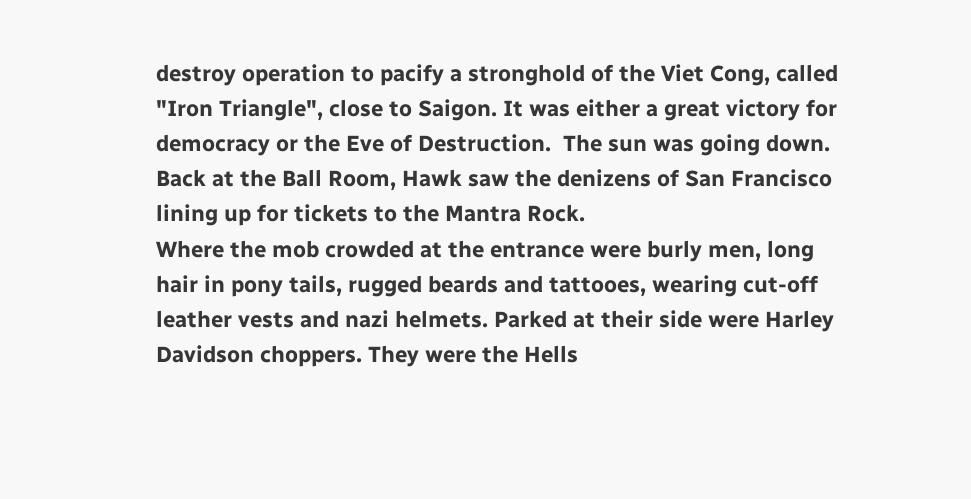destroy operation to pacify a stronghold of the Viet Cong, called "Iron Triangle", close to Saigon. It was either a great victory for democracy or the Eve of Destruction.  The sun was going down.
Back at the Ball Room, Hawk saw the denizens of San Francisco lining up for tickets to the Mantra Rock.
Where the mob crowded at the entrance were burly men, long hair in pony tails, rugged beards and tattooes, wearing cut-off leather vests and nazi helmets. Parked at their side were Harley Davidson choppers. They were the Hells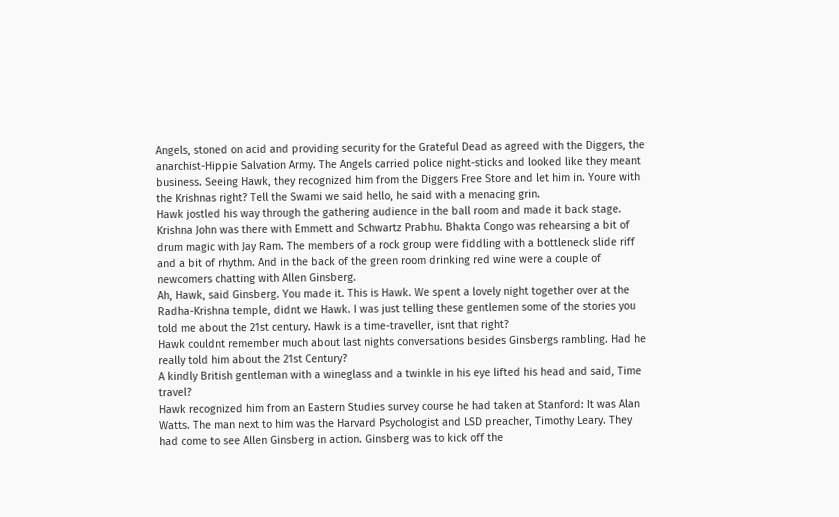Angels, stoned on acid and providing security for the Grateful Dead as agreed with the Diggers, the anarchist-Hippie Salvation Army. The Angels carried police night-sticks and looked like they meant business. Seeing Hawk, they recognized him from the Diggers Free Store and let him in. Youre with the Krishnas right? Tell the Swami we said hello, he said with a menacing grin.
Hawk jostled his way through the gathering audience in the ball room and made it back stage. Krishna John was there with Emmett and Schwartz Prabhu. Bhakta Congo was rehearsing a bit of drum magic with Jay Ram. The members of a rock group were fiddling with a bottleneck slide riff and a bit of rhythm. And in the back of the green room drinking red wine were a couple of newcomers chatting with Allen Ginsberg.
Ah, Hawk, said Ginsberg. You made it. This is Hawk. We spent a lovely night together over at the Radha-Krishna temple, didnt we Hawk. I was just telling these gentlemen some of the stories you told me about the 21st century. Hawk is a time-traveller, isnt that right?
Hawk couldnt remember much about last nights conversations besides Ginsbergs rambling. Had he really told him about the 21st Century?
A kindly British gentleman with a wineglass and a twinkle in his eye lifted his head and said, Time travel?
Hawk recognized him from an Eastern Studies survey course he had taken at Stanford: It was Alan Watts. The man next to him was the Harvard Psychologist and LSD preacher, Timothy Leary. They had come to see Allen Ginsberg in action. Ginsberg was to kick off the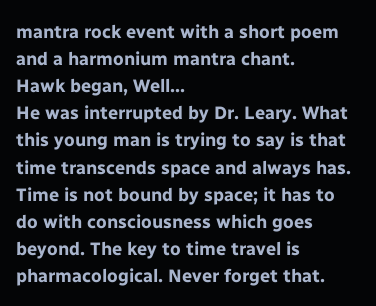mantra rock event with a short poem and a harmonium mantra chant.
Hawk began, Well...
He was interrupted by Dr. Leary. What this young man is trying to say is that time transcends space and always has. Time is not bound by space; it has to do with consciousness which goes beyond. The key to time travel is pharmacological. Never forget that.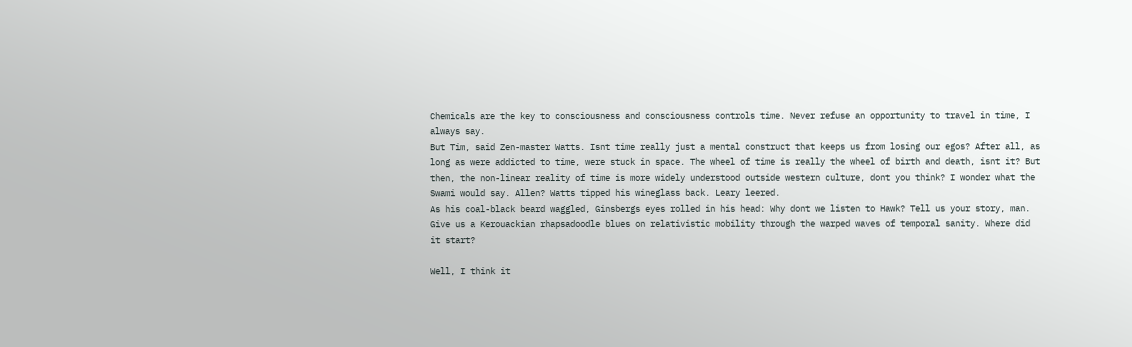Chemicals are the key to consciousness and consciousness controls time. Never refuse an opportunity to travel in time, I always say.
But Tim, said Zen-master Watts. Isnt time really just a mental construct that keeps us from losing our egos? After all, as long as were addicted to time, were stuck in space. The wheel of time is really the wheel of birth and death, isnt it? But then, the non-linear reality of time is more widely understood outside western culture, dont you think? I wonder what the Swami would say. Allen? Watts tipped his wineglass back. Leary leered.
As his coal-black beard waggled, Ginsbergs eyes rolled in his head: Why dont we listen to Hawk? Tell us your story, man. Give us a Kerouackian rhapsadoodle blues on relativistic mobility through the warped waves of temporal sanity. Where did it start?

Well, I think it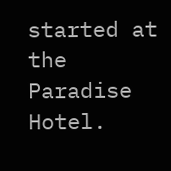started at the Paradise Hotel.